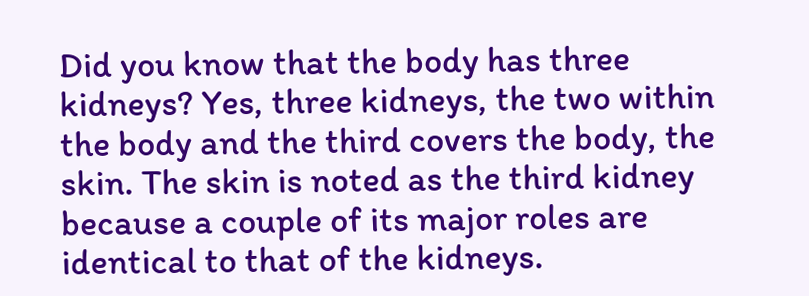Did you know that the body has three kidneys? Yes, three kidneys, the two within the body and the third covers the body, the skin. The skin is noted as the third kidney because a couple of its major roles are identical to that of the kidneys.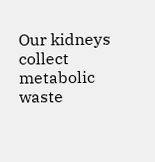Our kidneys collect metabolic waste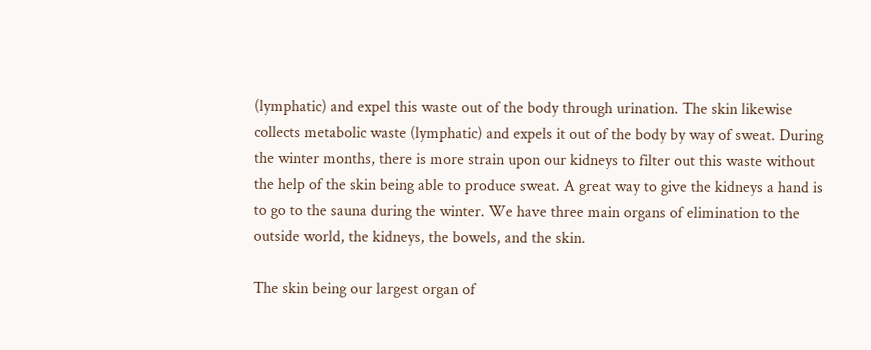(lymphatic) and expel this waste out of the body through urination. The skin likewise collects metabolic waste (lymphatic) and expels it out of the body by way of sweat. During the winter months, there is more strain upon our kidneys to filter out this waste without the help of the skin being able to produce sweat. A great way to give the kidneys a hand is to go to the sauna during the winter. We have three main organs of elimination to the outside world, the kidneys, the bowels, and the skin.

The skin being our largest organ of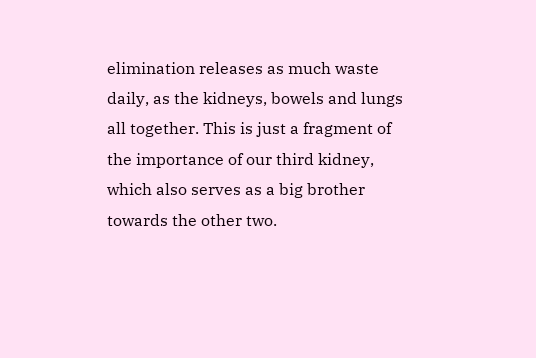elimination releases as much waste daily, as the kidneys, bowels and lungs all together. This is just a fragment of the importance of our third kidney, which also serves as a big brother towards the other two.